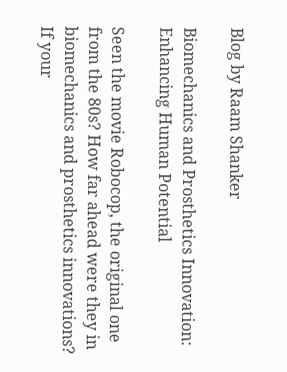Blog by Raam Shanker

Biomechanics and Prosthetics Innovation: Enhancing Human Potential

Seen the movie Robocop, the original one from the 80s? How far ahead were they in biomechanics and prosthetics innovations? If your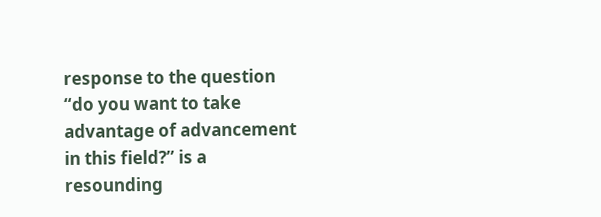response to the question “do you want to take advantage of advancement in this field?” is a resounding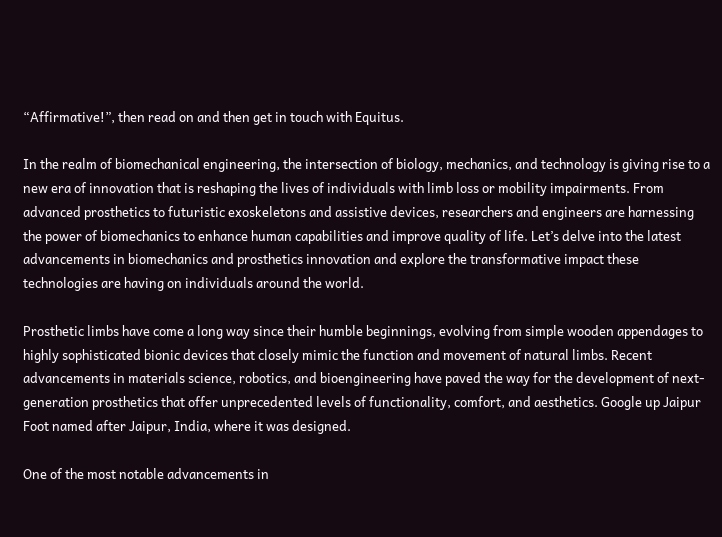“Affirmative!”, then read on and then get in touch with Equitus.

In the realm of biomechanical engineering, the intersection of biology, mechanics, and technology is giving rise to a new era of innovation that is reshaping the lives of individuals with limb loss or mobility impairments. From advanced prosthetics to futuristic exoskeletons and assistive devices, researchers and engineers are harnessing the power of biomechanics to enhance human capabilities and improve quality of life. Let’s delve into the latest advancements in biomechanics and prosthetics innovation and explore the transformative impact these technologies are having on individuals around the world.

Prosthetic limbs have come a long way since their humble beginnings, evolving from simple wooden appendages to highly sophisticated bionic devices that closely mimic the function and movement of natural limbs. Recent advancements in materials science, robotics, and bioengineering have paved the way for the development of next-generation prosthetics that offer unprecedented levels of functionality, comfort, and aesthetics. Google up Jaipur Foot named after Jaipur, India, where it was designed.

One of the most notable advancements in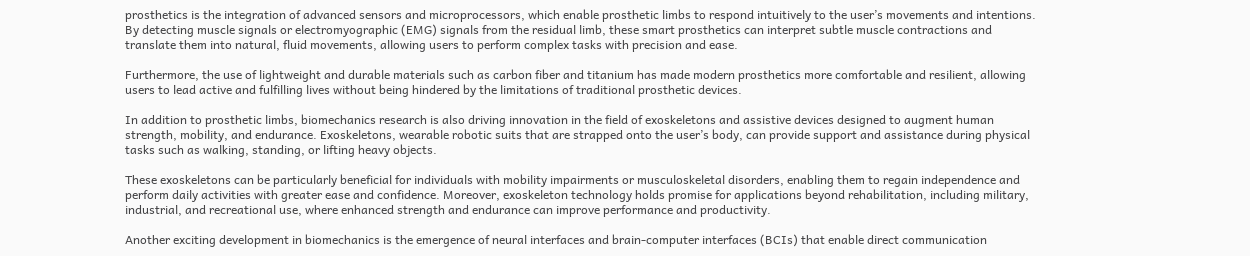prosthetics is the integration of advanced sensors and microprocessors, which enable prosthetic limbs to respond intuitively to the user’s movements and intentions. By detecting muscle signals or electromyographic (EMG) signals from the residual limb, these smart prosthetics can interpret subtle muscle contractions and translate them into natural, fluid movements, allowing users to perform complex tasks with precision and ease.

Furthermore, the use of lightweight and durable materials such as carbon fiber and titanium has made modern prosthetics more comfortable and resilient, allowing users to lead active and fulfilling lives without being hindered by the limitations of traditional prosthetic devices.

In addition to prosthetic limbs, biomechanics research is also driving innovation in the field of exoskeletons and assistive devices designed to augment human strength, mobility, and endurance. Exoskeletons, wearable robotic suits that are strapped onto the user’s body, can provide support and assistance during physical tasks such as walking, standing, or lifting heavy objects.

These exoskeletons can be particularly beneficial for individuals with mobility impairments or musculoskeletal disorders, enabling them to regain independence and perform daily activities with greater ease and confidence. Moreover, exoskeleton technology holds promise for applications beyond rehabilitation, including military, industrial, and recreational use, where enhanced strength and endurance can improve performance and productivity.

Another exciting development in biomechanics is the emergence of neural interfaces and brain-computer interfaces (BCIs) that enable direct communication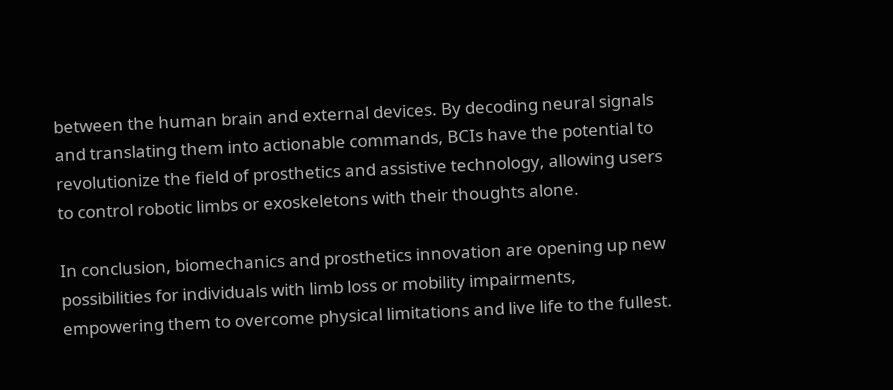between the human brain and external devices. By decoding neural signals and translating them into actionable commands, BCIs have the potential to revolutionize the field of prosthetics and assistive technology, allowing users to control robotic limbs or exoskeletons with their thoughts alone.

In conclusion, biomechanics and prosthetics innovation are opening up new possibilities for individuals with limb loss or mobility impairments, empowering them to overcome physical limitations and live life to the fullest.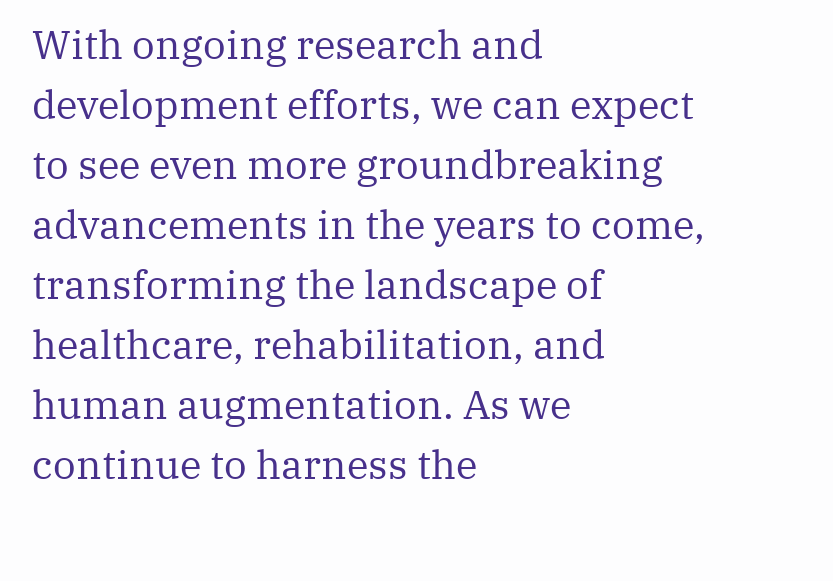With ongoing research and development efforts, we can expect to see even more groundbreaking advancements in the years to come, transforming the landscape of healthcare, rehabilitation, and human augmentation. As we continue to harness the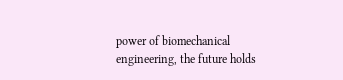power of biomechanical engineering, the future holds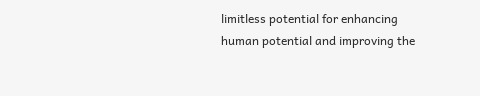limitless potential for enhancing human potential and improving the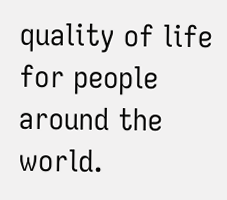quality of life for people around the world.